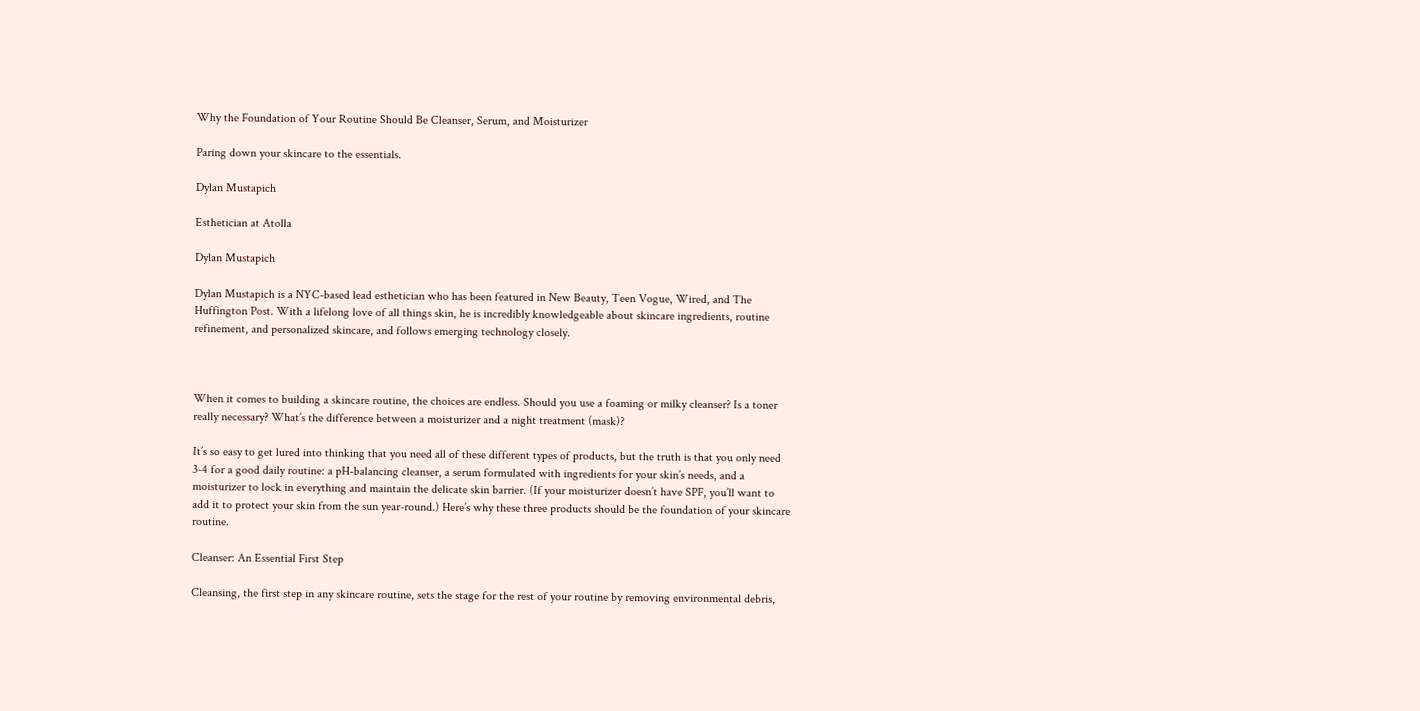Why the Foundation of Your Routine Should Be Cleanser, Serum, and Moisturizer

Paring down your skincare to the essentials.

Dylan Mustapich

Esthetician at Atolla

Dylan Mustapich

Dylan Mustapich is a NYC-based lead esthetician who has been featured in New Beauty, Teen Vogue, Wired, and The Huffington Post. With a lifelong love of all things skin, he is incredibly knowledgeable about skincare ingredients, routine refinement, and personalized skincare, and follows emerging technology closely.



When it comes to building a skincare routine, the choices are endless. Should you use a foaming or milky cleanser? Is a toner really necessary? What’s the difference between a moisturizer and a night treatment (mask)?

It’s so easy to get lured into thinking that you need all of these different types of products, but the truth is that you only need 3-4 for a good daily routine: a pH-balancing cleanser, a serum formulated with ingredients for your skin’s needs, and a moisturizer to lock in everything and maintain the delicate skin barrier. (If your moisturizer doesn’t have SPF, you’ll want to add it to protect your skin from the sun year-round.) Here’s why these three products should be the foundation of your skincare routine.

Cleanser: An Essential First Step

Cleansing, the first step in any skincare routine, sets the stage for the rest of your routine by removing environmental debris,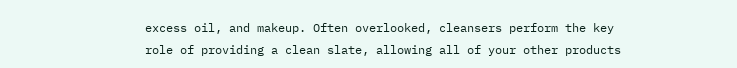excess oil, and makeup. Often overlooked, cleansers perform the key role of providing a clean slate, allowing all of your other products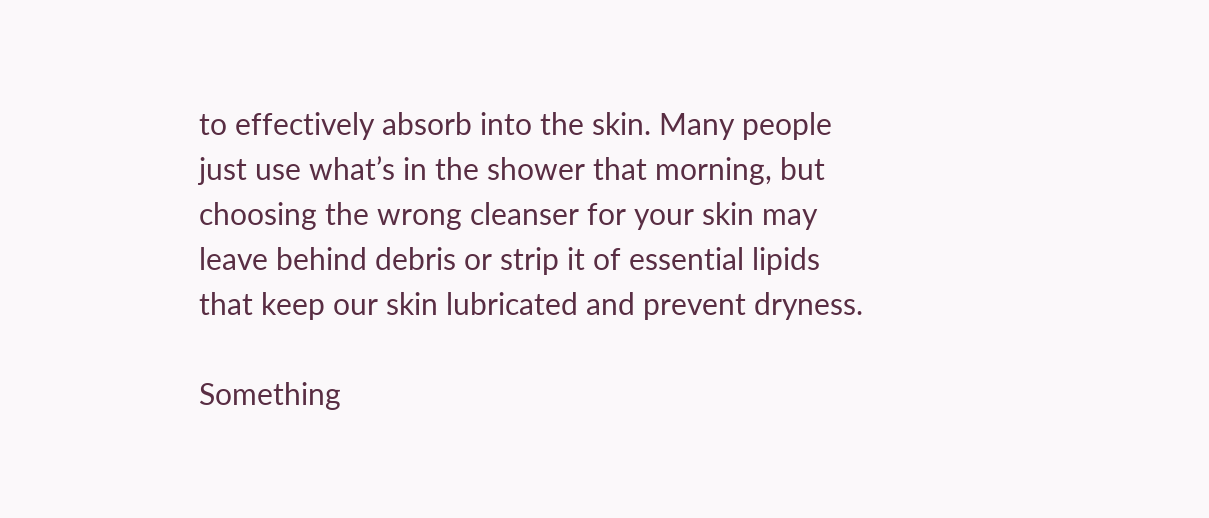to effectively absorb into the skin. Many people just use what’s in the shower that morning, but choosing the wrong cleanser for your skin may leave behind debris or strip it of essential lipids that keep our skin lubricated and prevent dryness.

Something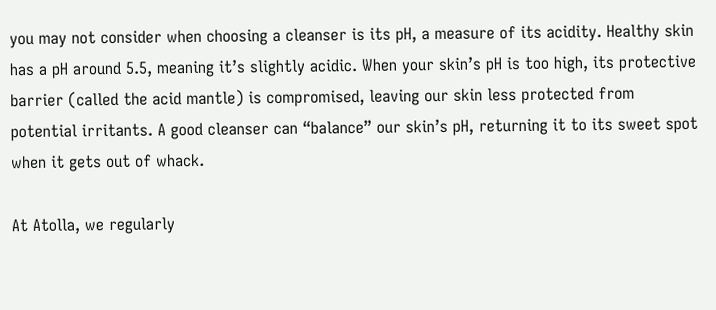you may not consider when choosing a cleanser is its pH, a measure of its acidity. Healthy skin has a pH around 5.5, meaning it’s slightly acidic. When your skin’s pH is too high, its protective barrier (called the acid mantle) is compromised, leaving our skin less protected from potential irritants. A good cleanser can “balance” our skin’s pH, returning it to its sweet spot when it gets out of whack.

At Atolla, we regularly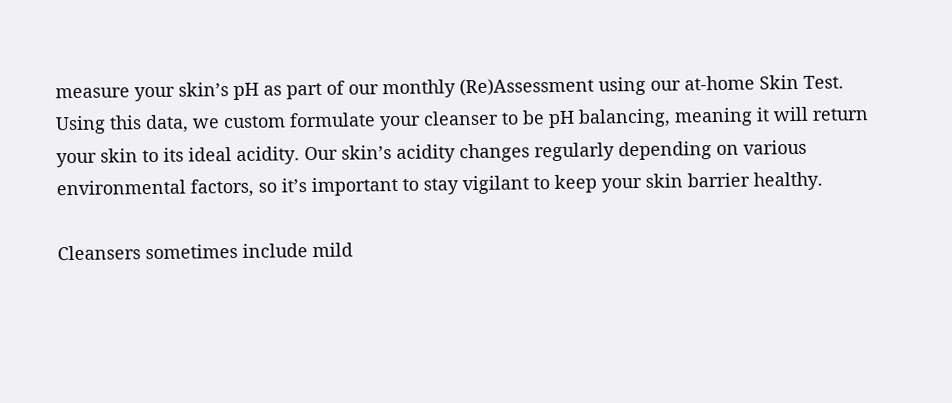measure your skin’s pH as part of our monthly (Re)Assessment using our at-home Skin Test. Using this data, we custom formulate your cleanser to be pH balancing, meaning it will return your skin to its ideal acidity. Our skin’s acidity changes regularly depending on various environmental factors, so it’s important to stay vigilant to keep your skin barrier healthy.

Cleansers sometimes include mild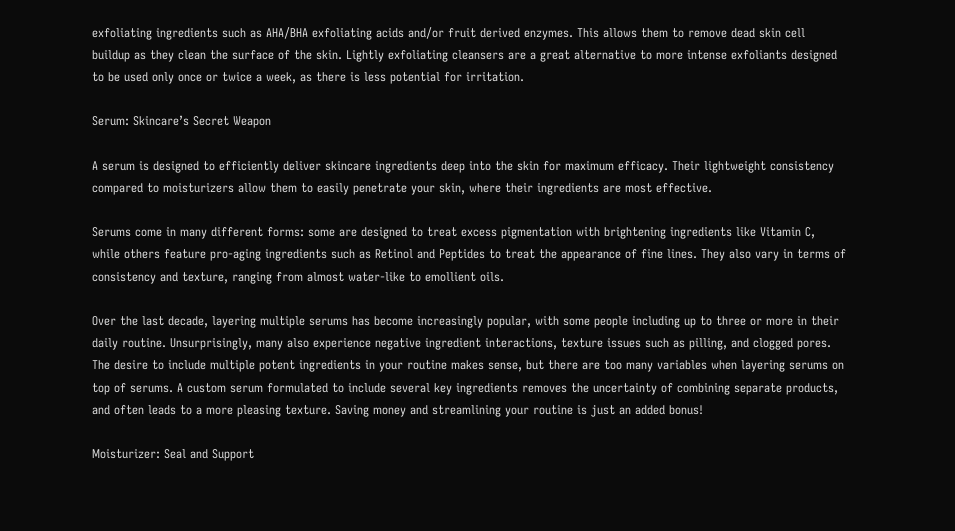exfoliating ingredients such as AHA/BHA exfoliating acids and/or fruit derived enzymes. This allows them to remove dead skin cell buildup as they clean the surface of the skin. Lightly exfoliating cleansers are a great alternative to more intense exfoliants designed to be used only once or twice a week, as there is less potential for irritation.

Serum: Skincare’s Secret Weapon

A serum is designed to efficiently deliver skincare ingredients deep into the skin for maximum efficacy. Their lightweight consistency compared to moisturizers allow them to easily penetrate your skin, where their ingredients are most effective.

Serums come in many different forms: some are designed to treat excess pigmentation with brightening ingredients like Vitamin C, while others feature pro-aging ingredients such as Retinol and Peptides to treat the appearance of fine lines. They also vary in terms of consistency and texture, ranging from almost water-like to emollient oils.

Over the last decade, layering multiple serums has become increasingly popular, with some people including up to three or more in their daily routine. Unsurprisingly, many also experience negative ingredient interactions, texture issues such as pilling, and clogged pores. The desire to include multiple potent ingredients in your routine makes sense, but there are too many variables when layering serums on top of serums. A custom serum formulated to include several key ingredients removes the uncertainty of combining separate products, and often leads to a more pleasing texture. Saving money and streamlining your routine is just an added bonus!

Moisturizer: Seal and Support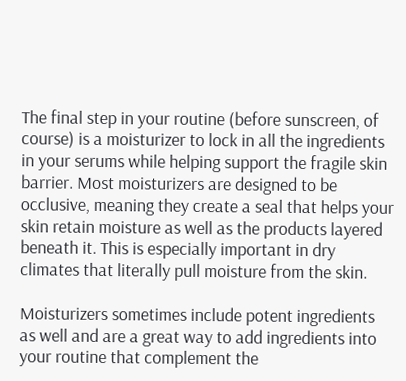The final step in your routine (before sunscreen, of course) is a moisturizer to lock in all the ingredients in your serums while helping support the fragile skin barrier. Most moisturizers are designed to be occlusive, meaning they create a seal that helps your skin retain moisture as well as the products layered beneath it. This is especially important in dry climates that literally pull moisture from the skin.

Moisturizers sometimes include potent ingredients as well and are a great way to add ingredients into your routine that complement the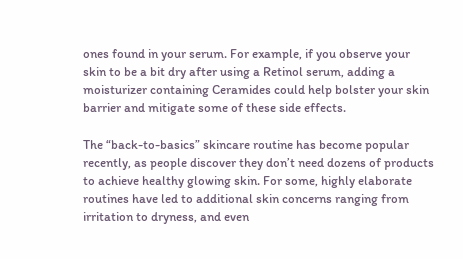ones found in your serum. For example, if you observe your skin to be a bit dry after using a Retinol serum, adding a moisturizer containing Ceramides could help bolster your skin barrier and mitigate some of these side effects.

The “back-to-basics” skincare routine has become popular recently, as people discover they don’t need dozens of products to achieve healthy glowing skin. For some, highly elaborate routines have led to additional skin concerns ranging from irritation to dryness, and even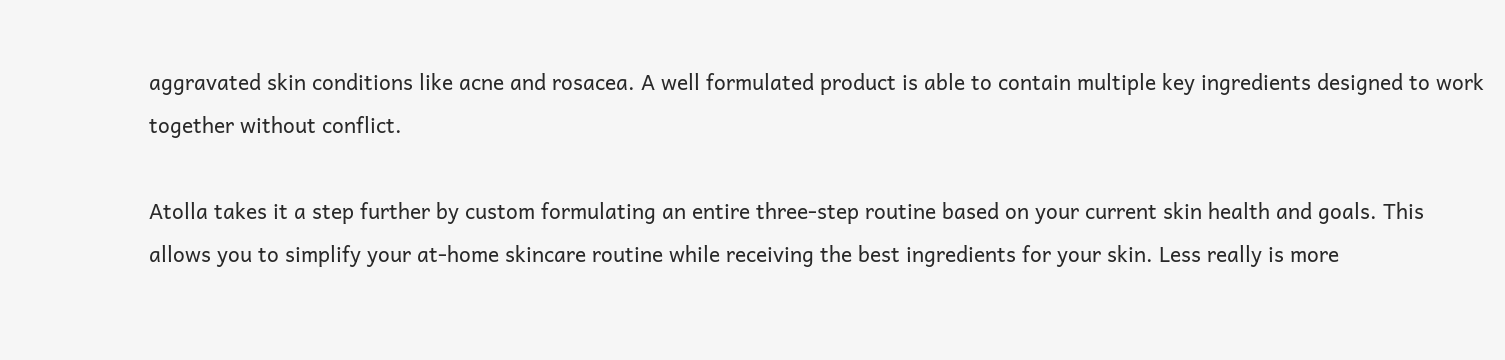aggravated skin conditions like acne and rosacea. A well formulated product is able to contain multiple key ingredients designed to work together without conflict.

Atolla takes it a step further by custom formulating an entire three-step routine based on your current skin health and goals. This allows you to simplify your at-home skincare routine while receiving the best ingredients for your skin. Less really is more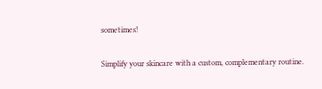sometimes!

Simplify your skincare with a custom, complementary routine.